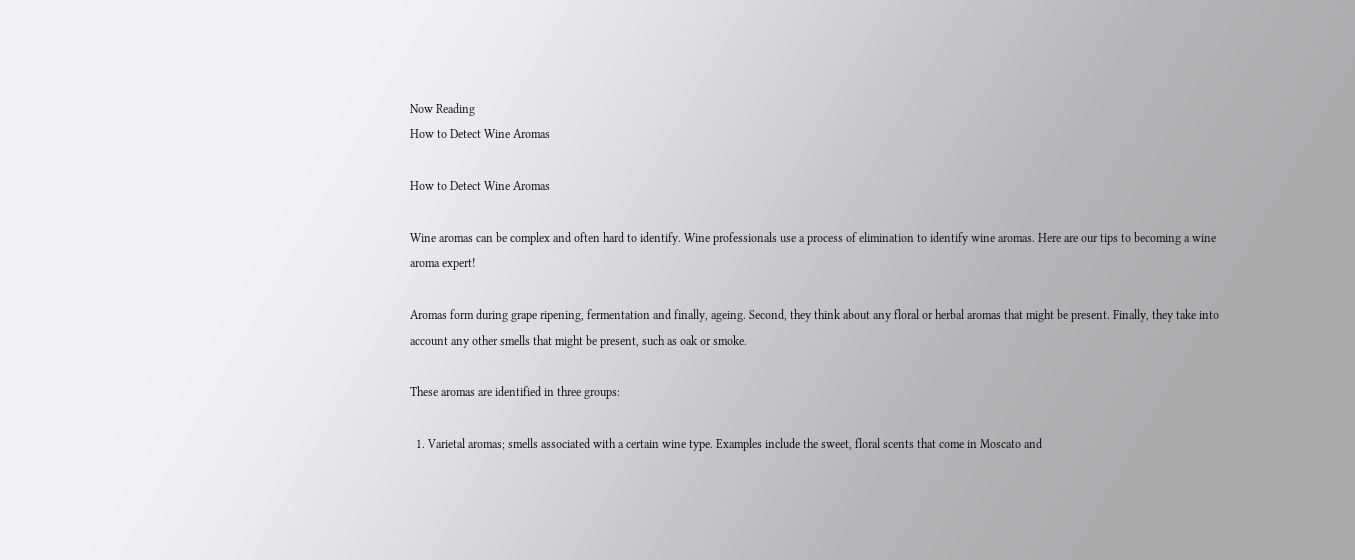Now Reading
How to Detect Wine Aromas

How to Detect Wine Aromas

Wine aromas can be complex and often hard to identify. Wine professionals use a process of elimination to identify wine aromas. Here are our tips to becoming a wine aroma expert!

Aromas form during grape ripening, fermentation and finally, ageing. Second, they think about any floral or herbal aromas that might be present. Finally, they take into account any other smells that might be present, such as oak or smoke.

These aromas are identified in three groups:

  1. Varietal aromas; smells associated with a certain wine type. Examples include the sweet, floral scents that come in Moscato and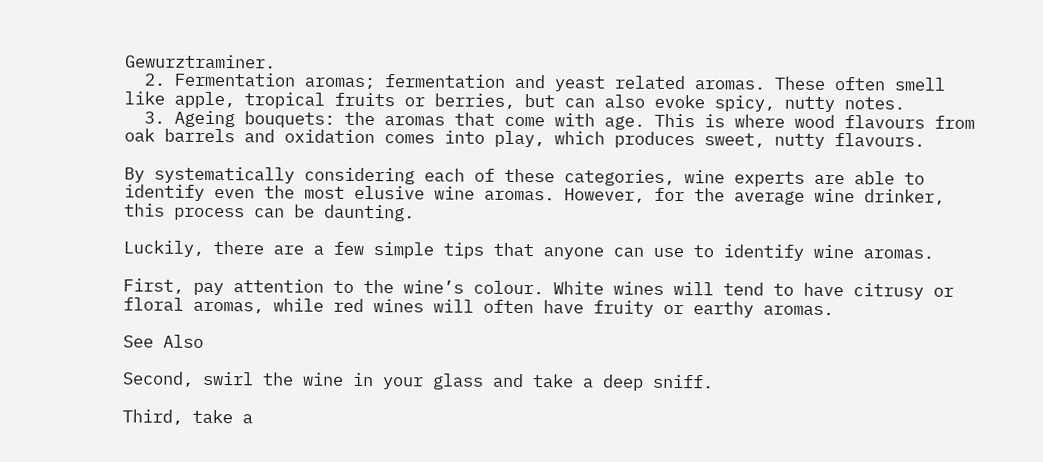Gewurztraminer.
  2. Fermentation aromas; fermentation and yeast related aromas. These often smell like apple, tropical fruits or berries, but can also evoke spicy, nutty notes.
  3. Ageing bouquets: the aromas that come with age. This is where wood flavours from oak barrels and oxidation comes into play, which produces sweet, nutty flavours.

By systematically considering each of these categories, wine experts are able to identify even the most elusive wine aromas. However, for the average wine drinker, this process can be daunting.

Luckily, there are a few simple tips that anyone can use to identify wine aromas.

First, pay attention to the wine’s colour. White wines will tend to have citrusy or floral aromas, while red wines will often have fruity or earthy aromas.

See Also

Second, swirl the wine in your glass and take a deep sniff.

Third, take a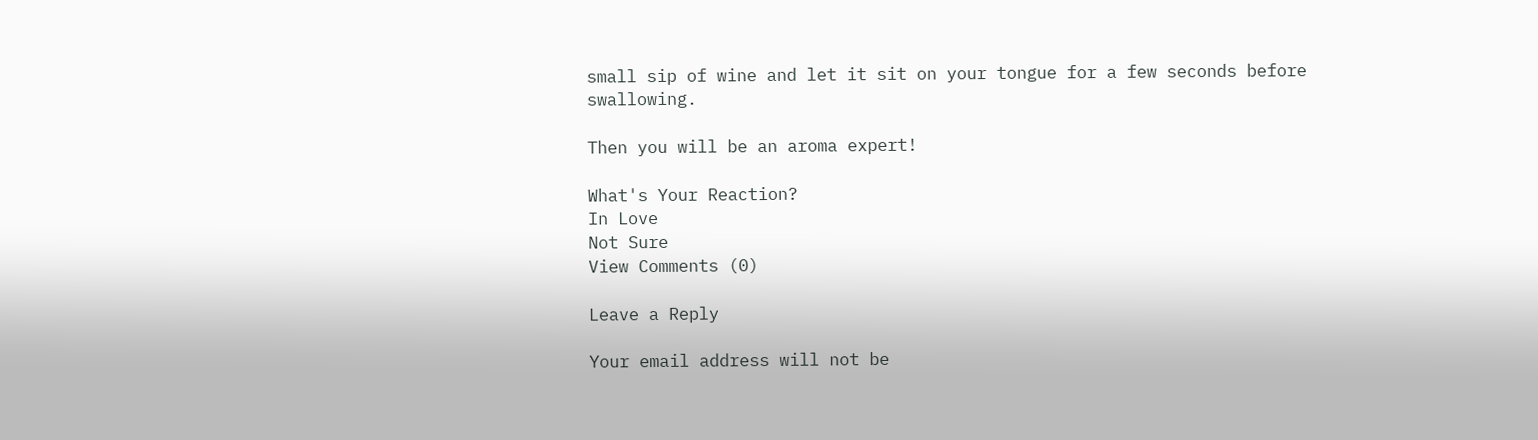small sip of wine and let it sit on your tongue for a few seconds before swallowing.

Then you will be an aroma expert!

What's Your Reaction?
In Love
Not Sure
View Comments (0)

Leave a Reply

Your email address will not be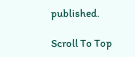published.

Scroll To Top